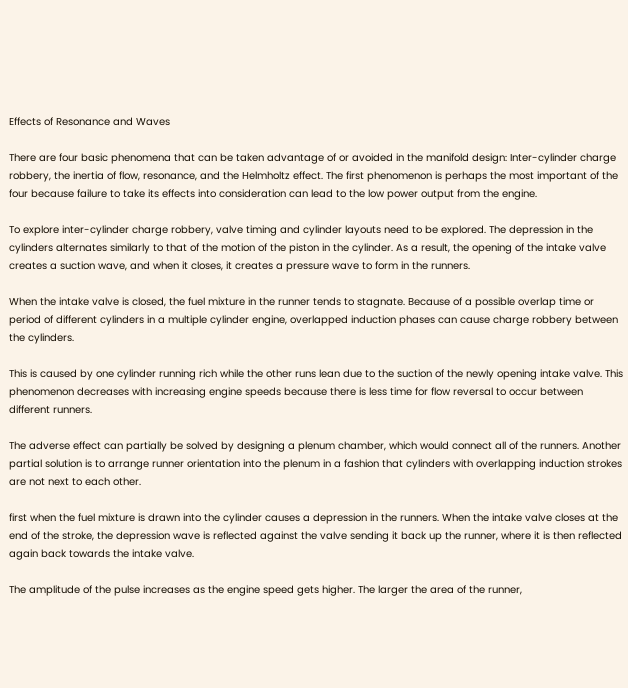Effects of Resonance and Waves

There are four basic phenomena that can be taken advantage of or avoided in the manifold design: Inter-cylinder charge robbery, the inertia of flow, resonance, and the Helmholtz effect. The first phenomenon is perhaps the most important of the four because failure to take its effects into consideration can lead to the low power output from the engine.

To explore inter-cylinder charge robbery, valve timing and cylinder layouts need to be explored. The depression in the cylinders alternates similarly to that of the motion of the piston in the cylinder. As a result, the opening of the intake valve creates a suction wave, and when it closes, it creates a pressure wave to form in the runners.

When the intake valve is closed, the fuel mixture in the runner tends to stagnate. Because of a possible overlap time or period of different cylinders in a multiple cylinder engine, overlapped induction phases can cause charge robbery between the cylinders.

This is caused by one cylinder running rich while the other runs lean due to the suction of the newly opening intake valve. This phenomenon decreases with increasing engine speeds because there is less time for flow reversal to occur between different runners.

The adverse effect can partially be solved by designing a plenum chamber, which would connect all of the runners. Another partial solution is to arrange runner orientation into the plenum in a fashion that cylinders with overlapping induction strokes are not next to each other.

first when the fuel mixture is drawn into the cylinder causes a depression in the runners. When the intake valve closes at the end of the stroke, the depression wave is reflected against the valve sending it back up the runner, where it is then reflected again back towards the intake valve.

The amplitude of the pulse increases as the engine speed gets higher. The larger the area of the runner,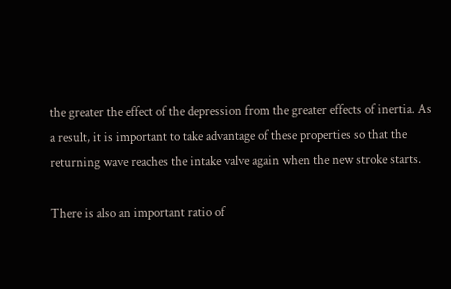the greater the effect of the depression from the greater effects of inertia. As a result, it is important to take advantage of these properties so that the returning wave reaches the intake valve again when the new stroke starts.

There is also an important ratio of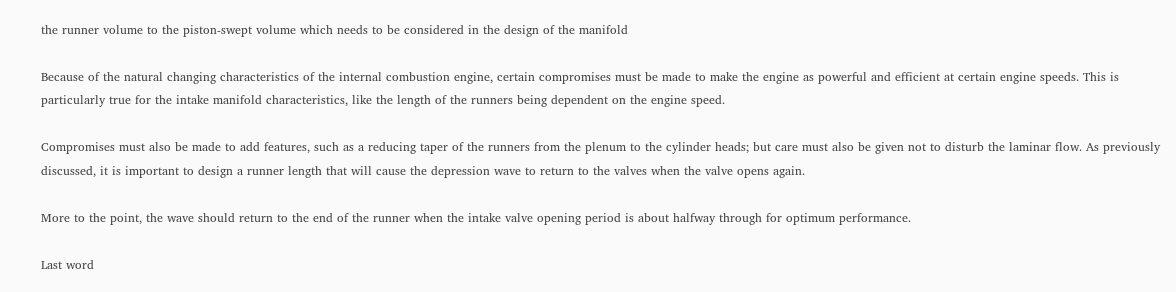the runner volume to the piston-swept volume which needs to be considered in the design of the manifold

Because of the natural changing characteristics of the internal combustion engine, certain compromises must be made to make the engine as powerful and efficient at certain engine speeds. This is particularly true for the intake manifold characteristics, like the length of the runners being dependent on the engine speed.

Compromises must also be made to add features, such as a reducing taper of the runners from the plenum to the cylinder heads; but care must also be given not to disturb the laminar flow. As previously discussed, it is important to design a runner length that will cause the depression wave to return to the valves when the valve opens again.

More to the point, the wave should return to the end of the runner when the intake valve opening period is about halfway through for optimum performance.

Last word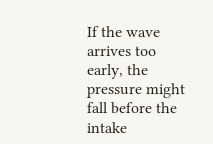If the wave arrives too early, the pressure might fall before the intake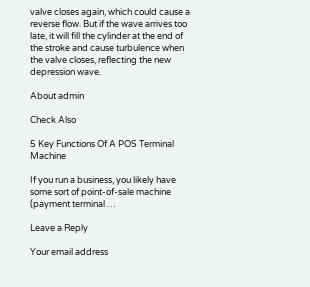valve closes again, which could cause a reverse flow. But if the wave arrives too late, it will fill the cylinder at the end of the stroke and cause turbulence when the valve closes, reflecting the new depression wave.

About admin

Check Also

5 Key Functions Of A POS Terminal Machine

If you run a business, you likely have some sort of point-of-sale machine (payment terminal …

Leave a Reply

Your email address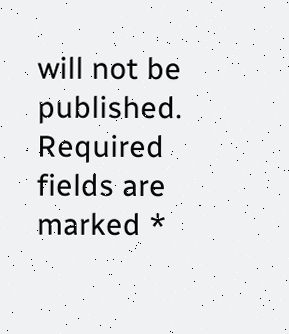will not be published. Required fields are marked *